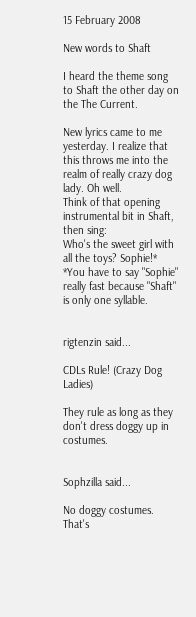15 February 2008

New words to Shaft

I heard the theme song to Shaft the other day on the The Current.

New lyrics came to me yesterday. I realize that this throws me into the realm of really crazy dog lady. Oh well.
Think of that opening instrumental bit in Shaft, then sing:
Who's the sweet girl with all the toys? Sophie!*
*You have to say "Sophie" really fast because "Shaft" is only one syllable.


rigtenzin said...

CDLs Rule! (Crazy Dog Ladies)

They rule as long as they don't dress doggy up in costumes.


Sophzilla said...

No doggy costumes. That's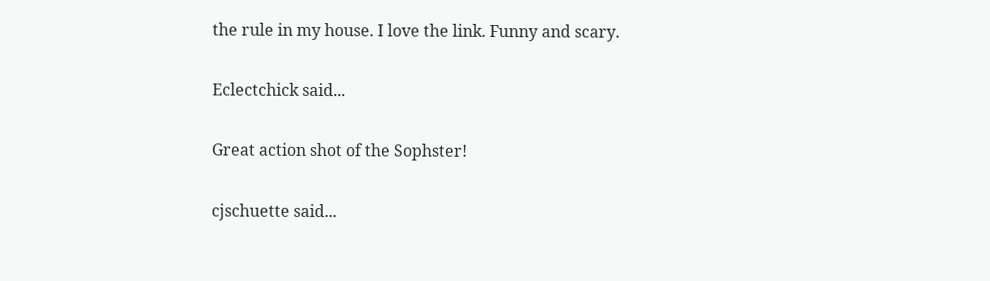the rule in my house. I love the link. Funny and scary.

Eclectchick said...

Great action shot of the Sophster!

cjschuette said...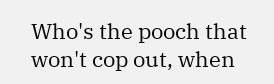Who's the pooch that won't cop out, when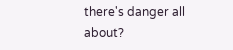there's danger all about?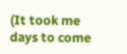(It took me days to come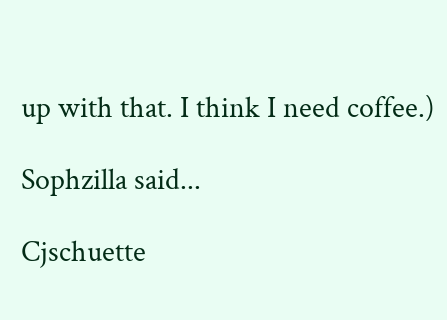up with that. I think I need coffee.)

Sophzilla said...

Cjschuette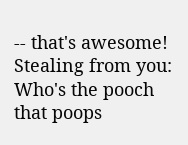-- that's awesome! Stealing from you: Who's the pooch that poops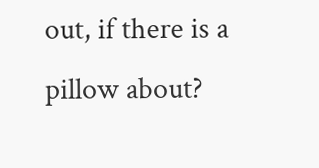out, if there is a pillow about?